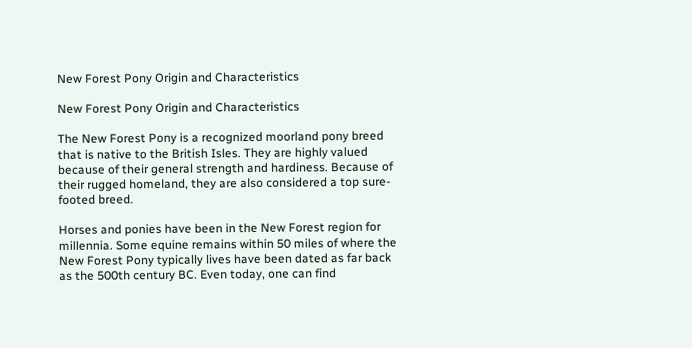New Forest Pony Origin and Characteristics

New Forest Pony Origin and Characteristics

The New Forest Pony is a recognized moorland pony breed that is native to the British Isles. They are highly valued because of their general strength and hardiness. Because of their rugged homeland, they are also considered a top sure-footed breed.

Horses and ponies have been in the New Forest region for millennia. Some equine remains within 50 miles of where the New Forest Pony typically lives have been dated as far back as the 500th century BC. Even today, one can find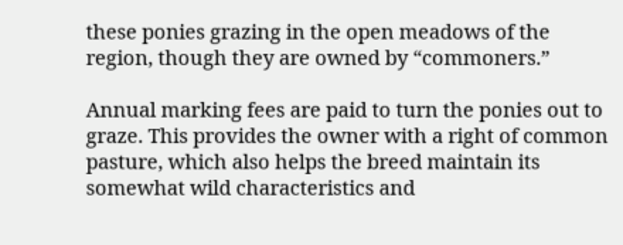these ponies grazing in the open meadows of the region, though they are owned by “commoners.”

Annual marking fees are paid to turn the ponies out to graze. This provides the owner with a right of common pasture, which also helps the breed maintain its somewhat wild characteristics and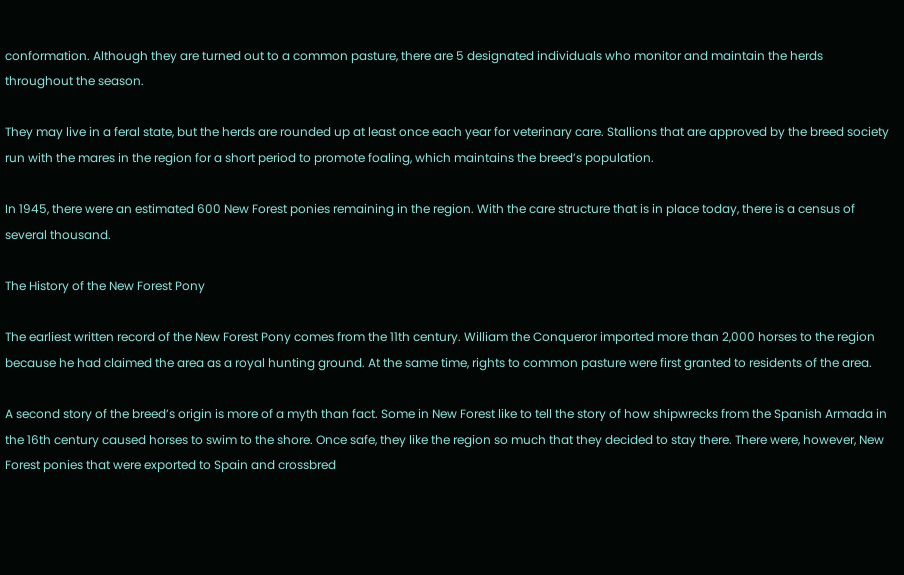conformation. Although they are turned out to a common pasture, there are 5 designated individuals who monitor and maintain the herds throughout the season.

They may live in a feral state, but the herds are rounded up at least once each year for veterinary care. Stallions that are approved by the breed society run with the mares in the region for a short period to promote foaling, which maintains the breed’s population.

In 1945, there were an estimated 600 New Forest ponies remaining in the region. With the care structure that is in place today, there is a census of several thousand.

The History of the New Forest Pony

The earliest written record of the New Forest Pony comes from the 11th century. William the Conqueror imported more than 2,000 horses to the region because he had claimed the area as a royal hunting ground. At the same time, rights to common pasture were first granted to residents of the area.

A second story of the breed’s origin is more of a myth than fact. Some in New Forest like to tell the story of how shipwrecks from the Spanish Armada in the 16th century caused horses to swim to the shore. Once safe, they like the region so much that they decided to stay there. There were, however, New Forest ponies that were exported to Spain and crossbred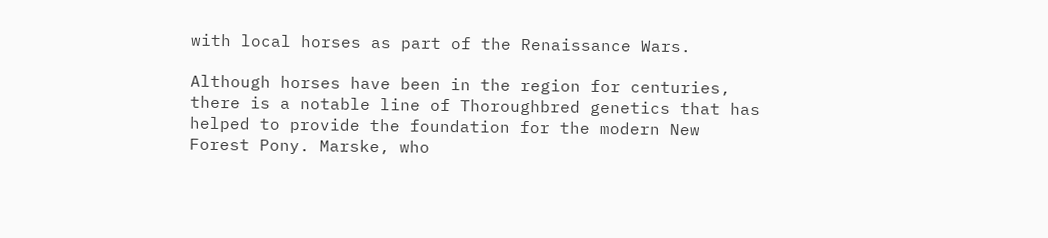with local horses as part of the Renaissance Wars.

Although horses have been in the region for centuries, there is a notable line of Thoroughbred genetics that has helped to provide the foundation for the modern New Forest Pony. Marske, who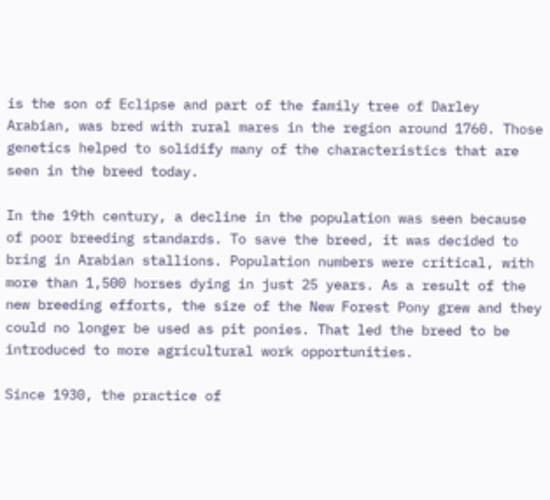is the son of Eclipse and part of the family tree of Darley Arabian, was bred with rural mares in the region around 1760. Those genetics helped to solidify many of the characteristics that are seen in the breed today.

In the 19th century, a decline in the population was seen because of poor breeding standards. To save the breed, it was decided to bring in Arabian stallions. Population numbers were critical, with more than 1,500 horses dying in just 25 years. As a result of the new breeding efforts, the size of the New Forest Pony grew and they could no longer be used as pit ponies. That led the breed to be introduced to more agricultural work opportunities.

Since 1930, the practice of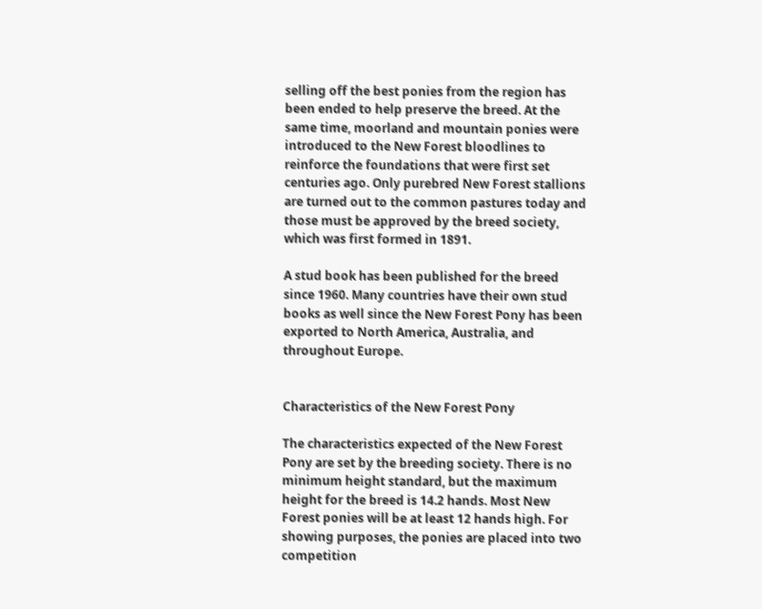selling off the best ponies from the region has been ended to help preserve the breed. At the same time, moorland and mountain ponies were introduced to the New Forest bloodlines to reinforce the foundations that were first set centuries ago. Only purebred New Forest stallions are turned out to the common pastures today and those must be approved by the breed society, which was first formed in 1891.

A stud book has been published for the breed since 1960. Many countries have their own stud books as well since the New Forest Pony has been exported to North America, Australia, and throughout Europe.


Characteristics of the New Forest Pony

The characteristics expected of the New Forest Pony are set by the breeding society. There is no minimum height standard, but the maximum height for the breed is 14.2 hands. Most New Forest ponies will be at least 12 hands high. For showing purposes, the ponies are placed into two competition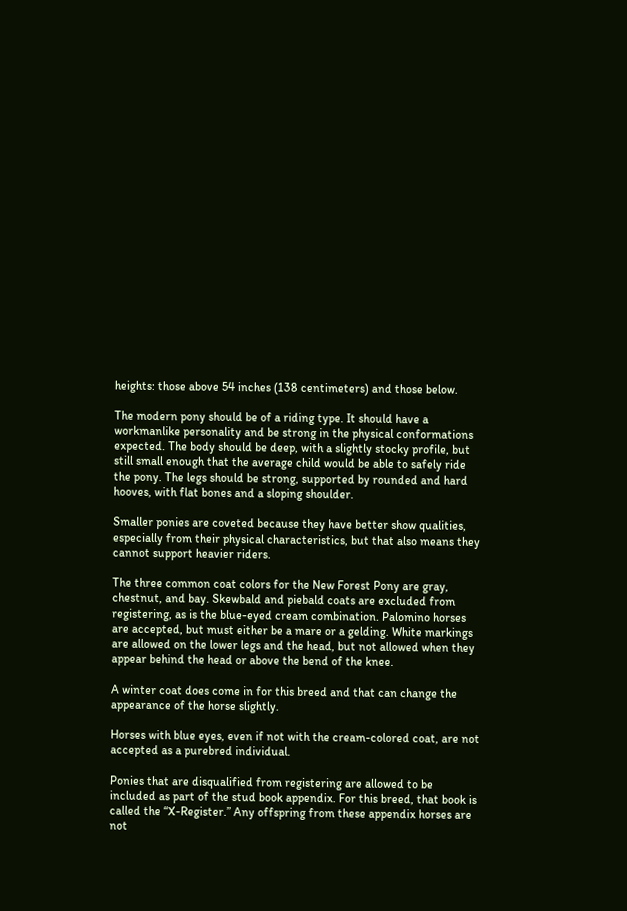heights: those above 54 inches (138 centimeters) and those below.

The modern pony should be of a riding type. It should have a workmanlike personality and be strong in the physical conformations expected. The body should be deep, with a slightly stocky profile, but still small enough that the average child would be able to safely ride the pony. The legs should be strong, supported by rounded and hard hooves, with flat bones and a sloping shoulder.

Smaller ponies are coveted because they have better show qualities, especially from their physical characteristics, but that also means they cannot support heavier riders.

The three common coat colors for the New Forest Pony are gray, chestnut, and bay. Skewbald and piebald coats are excluded from registering, as is the blue-eyed cream combination. Palomino horses are accepted, but must either be a mare or a gelding. White markings are allowed on the lower legs and the head, but not allowed when they appear behind the head or above the bend of the knee.

A winter coat does come in for this breed and that can change the appearance of the horse slightly.

Horses with blue eyes, even if not with the cream-colored coat, are not accepted as a purebred individual.

Ponies that are disqualified from registering are allowed to be included as part of the stud book appendix. For this breed, that book is called the “X-Register.” Any offspring from these appendix horses are not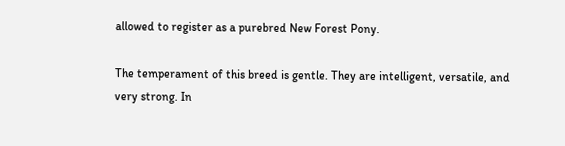allowed to register as a purebred New Forest Pony.

The temperament of this breed is gentle. They are intelligent, versatile, and very strong. In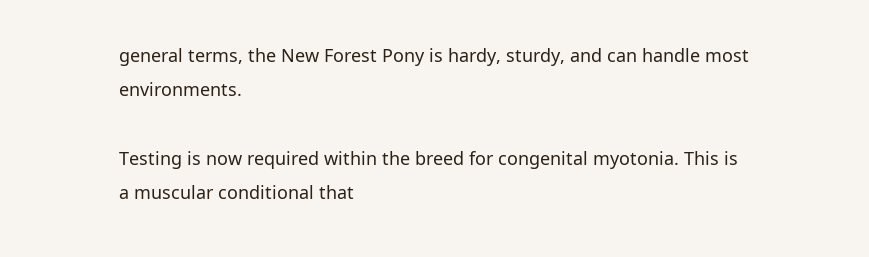general terms, the New Forest Pony is hardy, sturdy, and can handle most environments.

Testing is now required within the breed for congenital myotonia. This is a muscular conditional that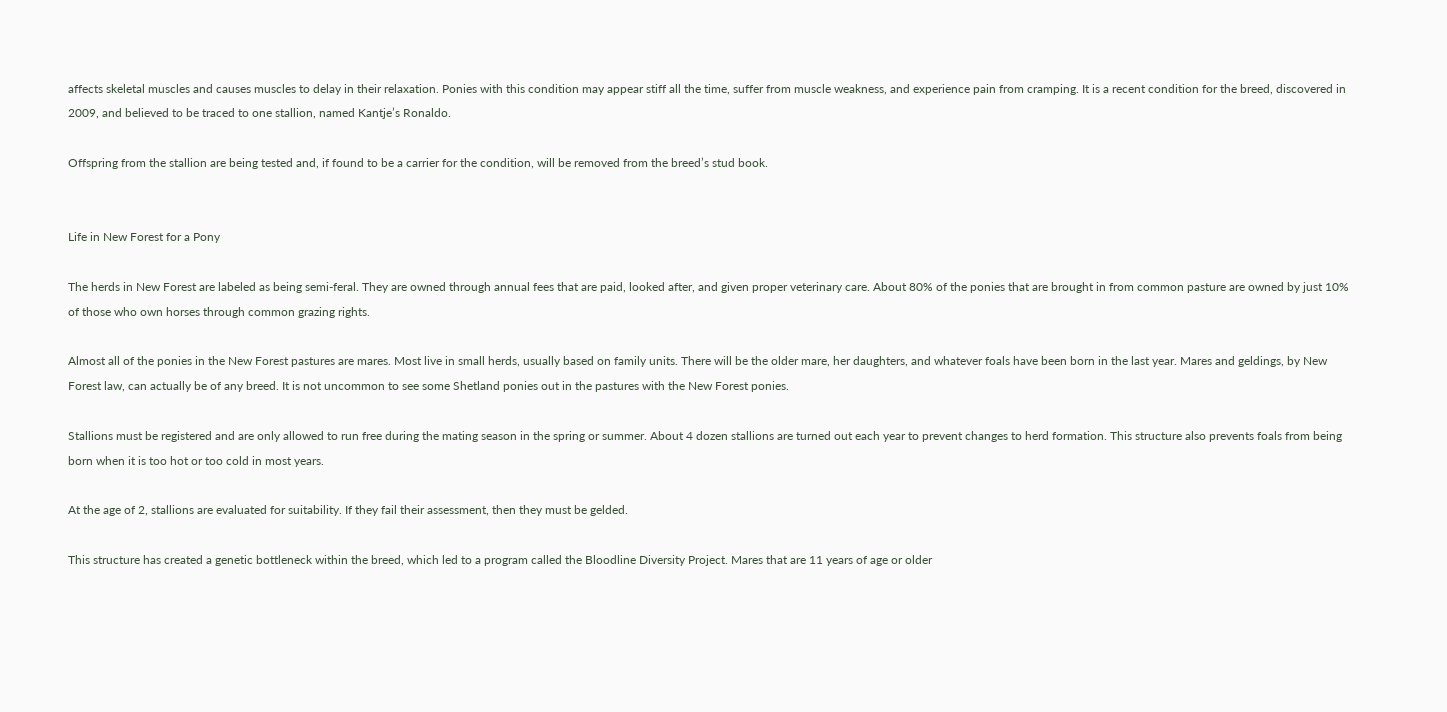affects skeletal muscles and causes muscles to delay in their relaxation. Ponies with this condition may appear stiff all the time, suffer from muscle weakness, and experience pain from cramping. It is a recent condition for the breed, discovered in 2009, and believed to be traced to one stallion, named Kantje’s Ronaldo.

Offspring from the stallion are being tested and, if found to be a carrier for the condition, will be removed from the breed’s stud book.


Life in New Forest for a Pony

The herds in New Forest are labeled as being semi-feral. They are owned through annual fees that are paid, looked after, and given proper veterinary care. About 80% of the ponies that are brought in from common pasture are owned by just 10% of those who own horses through common grazing rights.

Almost all of the ponies in the New Forest pastures are mares. Most live in small herds, usually based on family units. There will be the older mare, her daughters, and whatever foals have been born in the last year. Mares and geldings, by New Forest law, can actually be of any breed. It is not uncommon to see some Shetland ponies out in the pastures with the New Forest ponies.

Stallions must be registered and are only allowed to run free during the mating season in the spring or summer. About 4 dozen stallions are turned out each year to prevent changes to herd formation. This structure also prevents foals from being born when it is too hot or too cold in most years.

At the age of 2, stallions are evaluated for suitability. If they fail their assessment, then they must be gelded.

This structure has created a genetic bottleneck within the breed, which led to a program called the Bloodline Diversity Project. Mares that are 11 years of age or older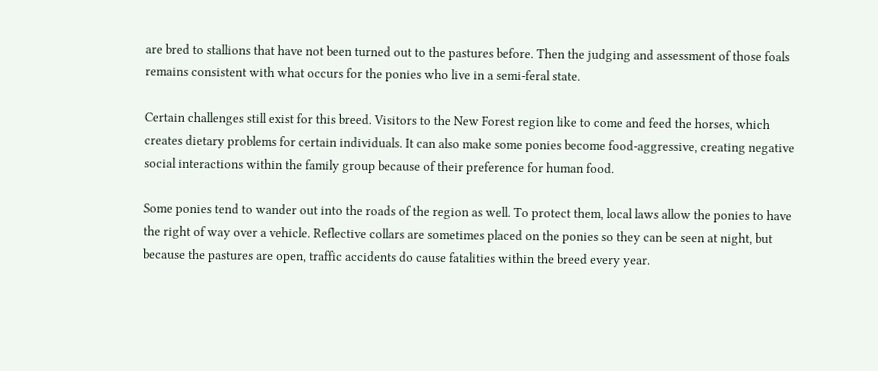are bred to stallions that have not been turned out to the pastures before. Then the judging and assessment of those foals remains consistent with what occurs for the ponies who live in a semi-feral state.

Certain challenges still exist for this breed. Visitors to the New Forest region like to come and feed the horses, which creates dietary problems for certain individuals. It can also make some ponies become food-aggressive, creating negative social interactions within the family group because of their preference for human food.

Some ponies tend to wander out into the roads of the region as well. To protect them, local laws allow the ponies to have the right of way over a vehicle. Reflective collars are sometimes placed on the ponies so they can be seen at night, but because the pastures are open, traffic accidents do cause fatalities within the breed every year.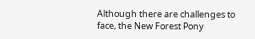Although there are challenges to face, the New Forest Pony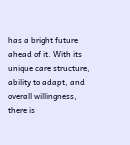has a bright future ahead of it. With its unique care structure, ability to adapt, and overall willingness, there is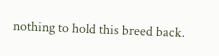nothing to hold this breed back.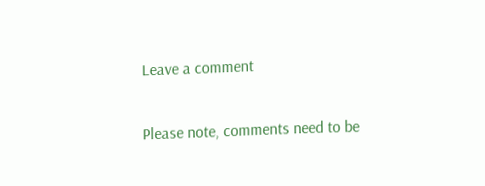Leave a comment

Please note, comments need to be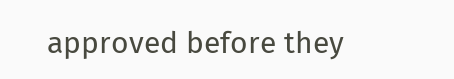approved before they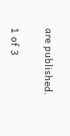are published.

1 of 3